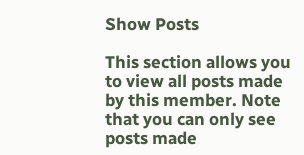Show Posts

This section allows you to view all posts made by this member. Note that you can only see posts made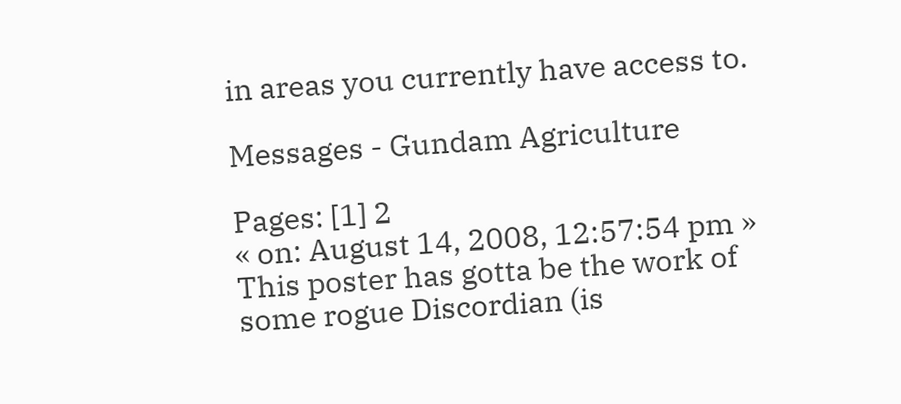in areas you currently have access to.

Messages - Gundam Agriculture

Pages: [1] 2
« on: August 14, 2008, 12:57:54 pm »
This poster has gotta be the work of some rogue Discordian (is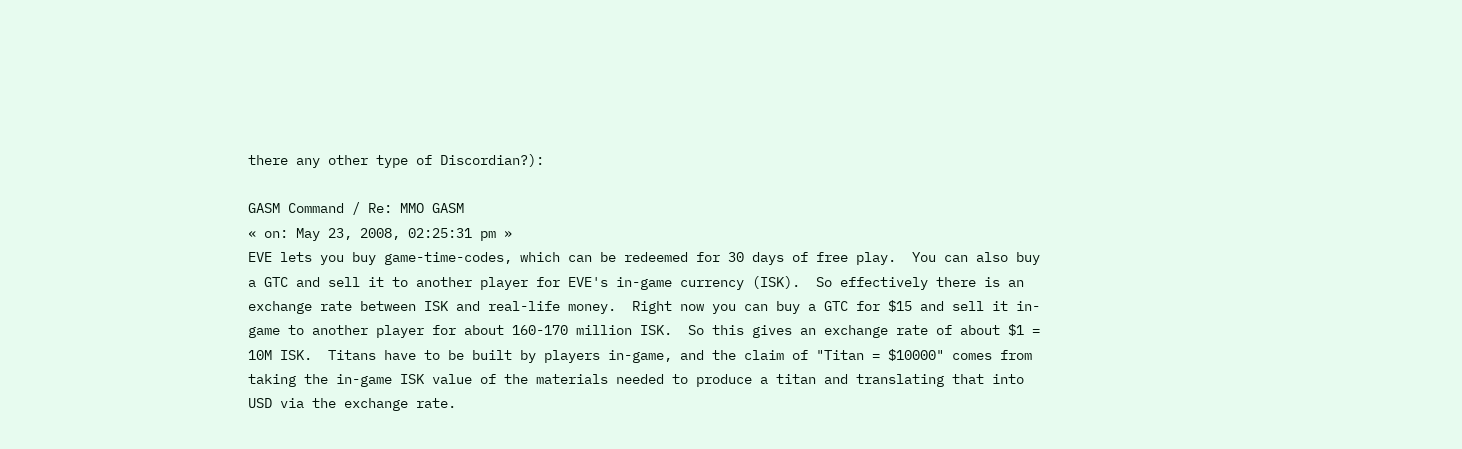there any other type of Discordian?):

GASM Command / Re: MMO GASM
« on: May 23, 2008, 02:25:31 pm »
EVE lets you buy game-time-codes, which can be redeemed for 30 days of free play.  You can also buy a GTC and sell it to another player for EVE's in-game currency (ISK).  So effectively there is an exchange rate between ISK and real-life money.  Right now you can buy a GTC for $15 and sell it in-game to another player for about 160-170 million ISK.  So this gives an exchange rate of about $1 = 10M ISK.  Titans have to be built by players in-game, and the claim of "Titan = $10000" comes from taking the in-game ISK value of the materials needed to produce a titan and translating that into USD via the exchange rate.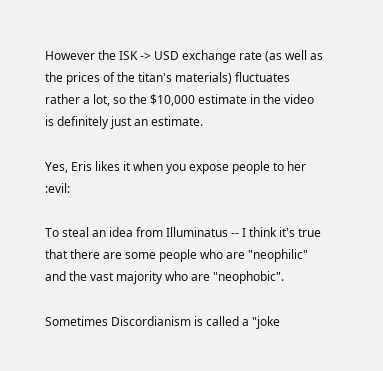However the ISK -> USD exchange rate (as well as the prices of the titan's materials) fluctuates rather a lot, so the $10,000 estimate in the video is definitely just an estimate.

Yes, Eris likes it when you expose people to her  :evil:

To steal an idea from Illuminatus -- I think it's true that there are some people who are "neophilic" and the vast majority who are "neophobic".

Sometimes Discordianism is called a "joke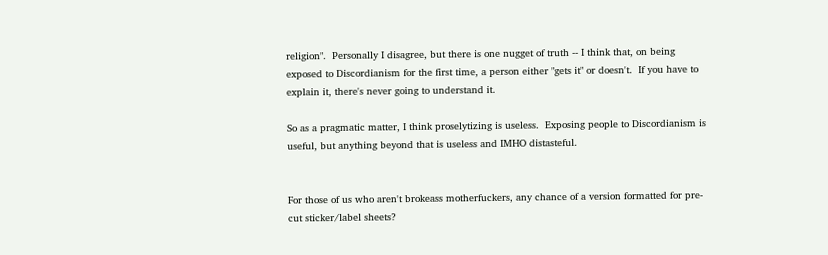religion".  Personally I disagree, but there is one nugget of truth -- I think that, on being exposed to Discordianism for the first time, a person either "gets it" or doesn't.  If you have to explain it, there's never going to understand it.

So as a pragmatic matter, I think proselytizing is useless.  Exposing people to Discordianism is useful, but anything beyond that is useless and IMHO distasteful.


For those of us who aren't brokeass motherfuckers, any chance of a version formatted for pre-cut sticker/label sheets?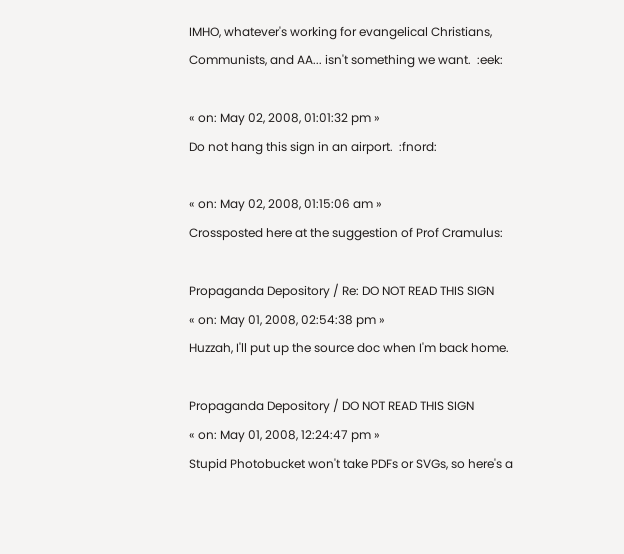IMHO, whatever's working for evangelical Christians, Communists, and AA... isn't something we want.  :eek:

« on: May 02, 2008, 01:01:32 pm »
Do not hang this sign in an airport.  :fnord:

« on: May 02, 2008, 01:15:06 am »
Crossposted here at the suggestion of Prof Cramulus:

Propaganda Depository / Re: DO NOT READ THIS SIGN
« on: May 01, 2008, 02:54:38 pm »
Huzzah, I'll put up the source doc when I'm back home.

Propaganda Depository / DO NOT READ THIS SIGN
« on: May 01, 2008, 12:24:47 pm »
Stupid Photobucket won't take PDFs or SVGs, so here's a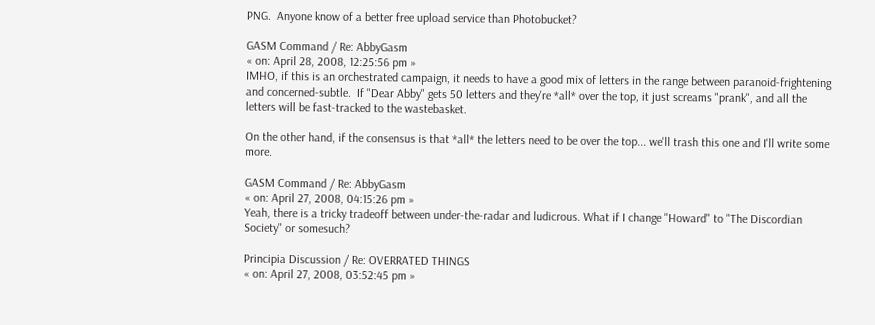PNG.  Anyone know of a better free upload service than Photobucket?

GASM Command / Re: AbbyGasm
« on: April 28, 2008, 12:25:56 pm »
IMHO, if this is an orchestrated campaign, it needs to have a good mix of letters in the range between paranoid-frightening and concerned-subtle.  If "Dear Abby" gets 50 letters and they're *all* over the top, it just screams "prank", and all the letters will be fast-tracked to the wastebasket.

On the other hand, if the consensus is that *all* the letters need to be over the top... we'll trash this one and I'll write some more.

GASM Command / Re: AbbyGasm
« on: April 27, 2008, 04:15:26 pm »
Yeah, there is a tricky tradeoff between under-the-radar and ludicrous. What if I change "Howard" to "The Discordian Society" or somesuch?

Principia Discussion / Re: OVERRATED THINGS
« on: April 27, 2008, 03:52:45 pm »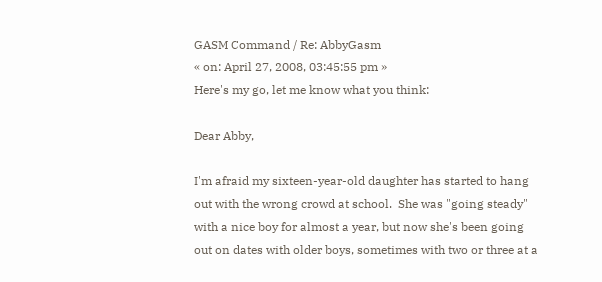GASM Command / Re: AbbyGasm
« on: April 27, 2008, 03:45:55 pm »
Here's my go, let me know what you think:

Dear Abby,

I'm afraid my sixteen-year-old daughter has started to hang out with the wrong crowd at school.  She was "going steady" with a nice boy for almost a year, but now she's been going out on dates with older boys, sometimes with two or three at a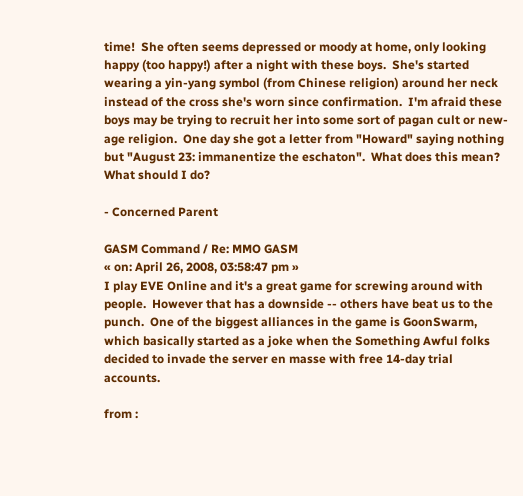time!  She often seems depressed or moody at home, only looking happy (too happy!) after a night with these boys.  She's started wearing a yin-yang symbol (from Chinese religion) around her neck instead of the cross she's worn since confirmation.  I'm afraid these boys may be trying to recruit her into some sort of pagan cult or new-age religion.  One day she got a letter from "Howard" saying nothing but "August 23: immanentize the eschaton".  What does this mean?  What should I do?

- Concerned Parent

GASM Command / Re: MMO GASM
« on: April 26, 2008, 03:58:47 pm »
I play EVE Online and it's a great game for screwing around with people.  However that has a downside -- others have beat us to the punch.  One of the biggest alliances in the game is GoonSwarm, which basically started as a joke when the Something Awful folks decided to invade the server en masse with free 14-day trial accounts.

from :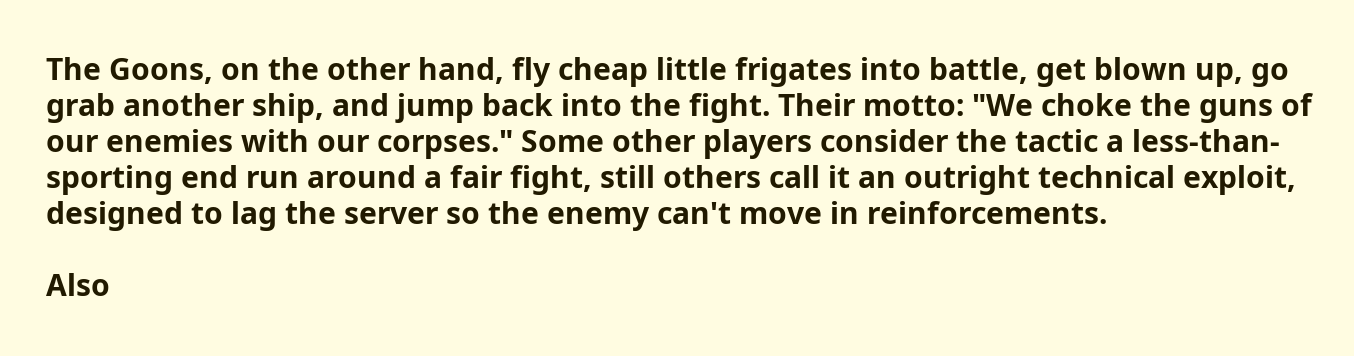The Goons, on the other hand, fly cheap little frigates into battle, get blown up, go grab another ship, and jump back into the fight. Their motto: "We choke the guns of our enemies with our corpses." Some other players consider the tactic a less-than-sporting end run around a fair fight, still others call it an outright technical exploit, designed to lag the server so the enemy can't move in reinforcements.

Also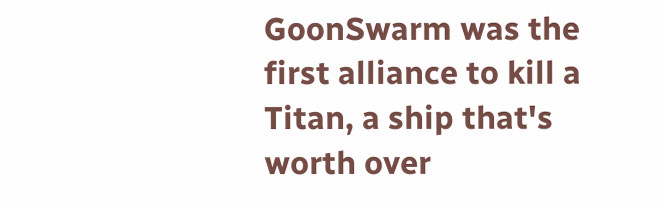GoonSwarm was the first alliance to kill a Titan, a ship that's worth over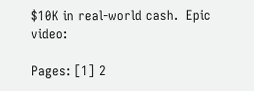$10K in real-world cash.  Epic video:

Pages: [1] 2